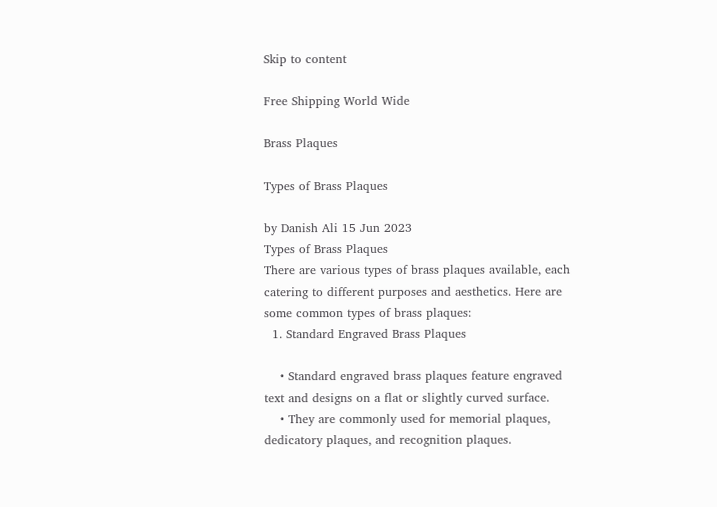Skip to content

Free Shipping World Wide

Brass Plaques

Types of Brass Plaques

by Danish Ali 15 Jun 2023
Types of Brass Plaques
There are various types of brass plaques available, each catering to different purposes and aesthetics. Here are some common types of brass plaques:
  1. Standard Engraved Brass Plaques

    • Standard engraved brass plaques feature engraved text and designs on a flat or slightly curved surface.
    • They are commonly used for memorial plaques, dedicatory plaques, and recognition plaques.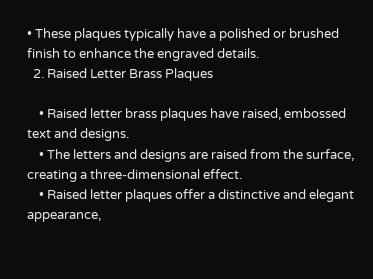• These plaques typically have a polished or brushed finish to enhance the engraved details.
  2. Raised Letter Brass Plaques

    • Raised letter brass plaques have raised, embossed text and designs.
    • The letters and designs are raised from the surface, creating a three-dimensional effect.
    • Raised letter plaques offer a distinctive and elegant appearance,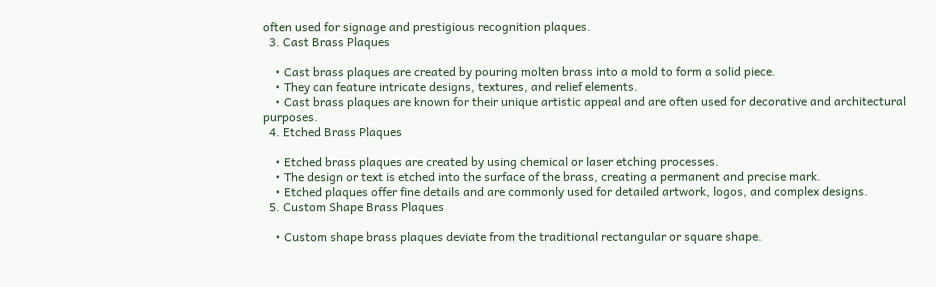often used for signage and prestigious recognition plaques.
  3. Cast Brass Plaques

    • Cast brass plaques are created by pouring molten brass into a mold to form a solid piece.
    • They can feature intricate designs, textures, and relief elements.
    • Cast brass plaques are known for their unique artistic appeal and are often used for decorative and architectural purposes.
  4. Etched Brass Plaques

    • Etched brass plaques are created by using chemical or laser etching processes.
    • The design or text is etched into the surface of the brass, creating a permanent and precise mark.
    • Etched plaques offer fine details and are commonly used for detailed artwork, logos, and complex designs.
  5. Custom Shape Brass Plaques

    • Custom shape brass plaques deviate from the traditional rectangular or square shape.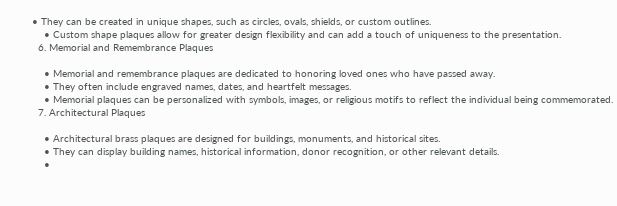• They can be created in unique shapes, such as circles, ovals, shields, or custom outlines.
    • Custom shape plaques allow for greater design flexibility and can add a touch of uniqueness to the presentation.
  6. Memorial and Remembrance Plaques

    • Memorial and remembrance plaques are dedicated to honoring loved ones who have passed away.
    • They often include engraved names, dates, and heartfelt messages.
    • Memorial plaques can be personalized with symbols, images, or religious motifs to reflect the individual being commemorated.
  7. Architectural Plaques

    • Architectural brass plaques are designed for buildings, monuments, and historical sites.
    • They can display building names, historical information, donor recognition, or other relevant details.
    •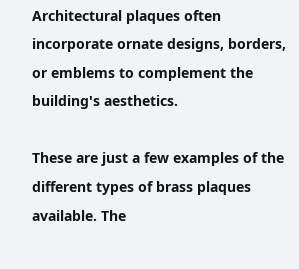Architectural plaques often incorporate ornate designs, borders, or emblems to complement the building's aesthetics.

These are just a few examples of the different types of brass plaques available. The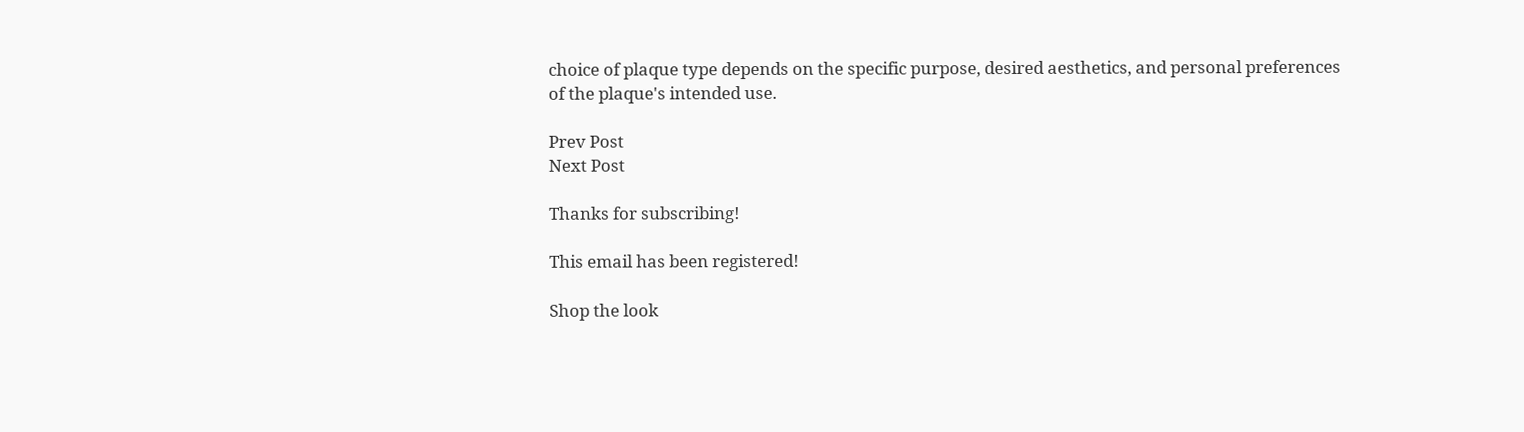choice of plaque type depends on the specific purpose, desired aesthetics, and personal preferences of the plaque's intended use.

Prev Post
Next Post

Thanks for subscribing!

This email has been registered!

Shop the look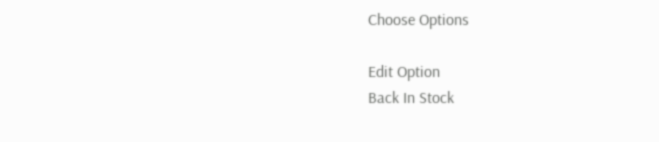Choose Options

Edit Option
Back In Stock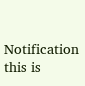Notification
this is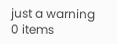just a warning
0 items